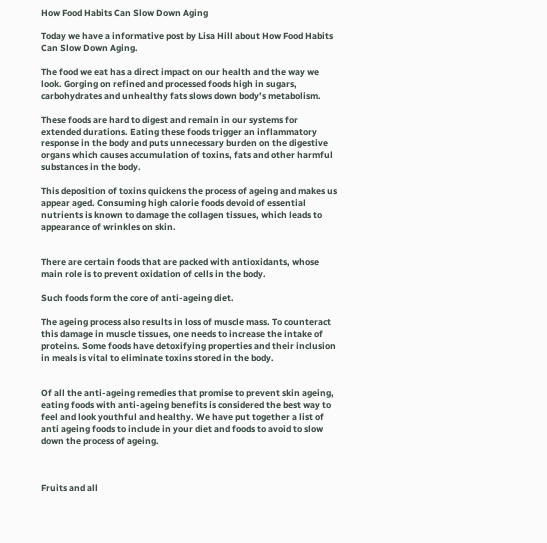How Food Habits Can Slow Down Aging

Today we have a informative post by Lisa Hill about How Food Habits Can Slow Down Aging.

The food we eat has a direct impact on our health and the way we look. Gorging on refined and processed foods high in sugars, carbohydrates and unhealthy fats slows down body’s metabolism.

These foods are hard to digest and remain in our systems for extended durations. Eating these foods trigger an inflammatory response in the body and puts unnecessary burden on the digestive organs which causes accumulation of toxins, fats and other harmful substances in the body.

This deposition of toxins quickens the process of ageing and makes us appear aged. Consuming high calorie foods devoid of essential nutrients is known to damage the collagen tissues, which leads to appearance of wrinkles on skin.


There are certain foods that are packed with antioxidants, whose main role is to prevent oxidation of cells in the body.

Such foods form the core of anti-ageing diet.

The ageing process also results in loss of muscle mass. To counteract this damage in muscle tissues, one needs to increase the intake of proteins. Some foods have detoxifying properties and their inclusion in meals is vital to eliminate toxins stored in the body.


Of all the anti-ageing remedies that promise to prevent skin ageing, eating foods with anti-ageing benefits is considered the best way to feel and look youthful and healthy. We have put together a list of anti ageing foods to include in your diet and foods to avoid to slow down the process of ageing.



Fruits and all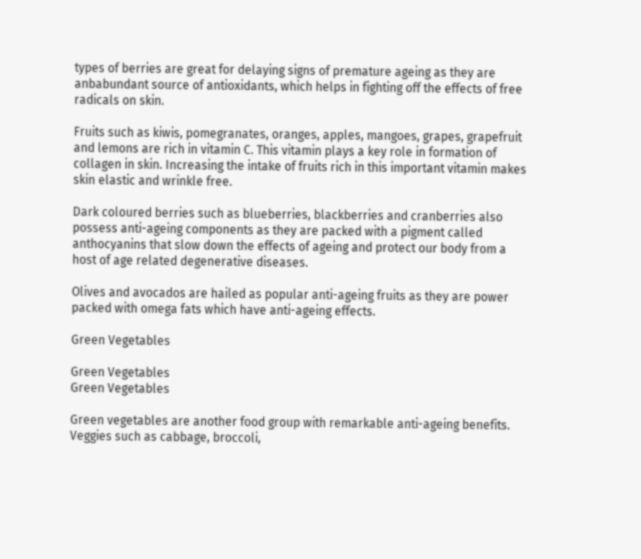types of berries are great for delaying signs of premature ageing as they are anbabundant source of antioxidants, which helps in fighting off the effects of free radicals on skin.

Fruits such as kiwis, pomegranates, oranges, apples, mangoes, grapes, grapefruit and lemons are rich in vitamin C. This vitamin plays a key role in formation of collagen in skin. Increasing the intake of fruits rich in this important vitamin makes skin elastic and wrinkle free.

Dark coloured berries such as blueberries, blackberries and cranberries also possess anti-ageing components as they are packed with a pigment called anthocyanins that slow down the effects of ageing and protect our body from a host of age related degenerative diseases.

Olives and avocados are hailed as popular anti-ageing fruits as they are power packed with omega fats which have anti-ageing effects.

Green Vegetables

Green Vegetables
Green Vegetables

Green vegetables are another food group with remarkable anti-ageing benefits. Veggies such as cabbage, broccoli,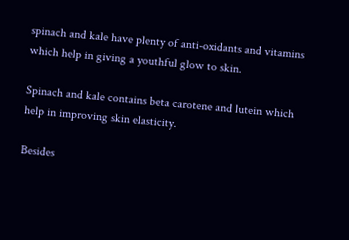spinach and kale have plenty of anti-oxidants and vitamins which help in giving a youthful glow to skin.

Spinach and kale contains beta carotene and lutein which help in improving skin elasticity.

Besides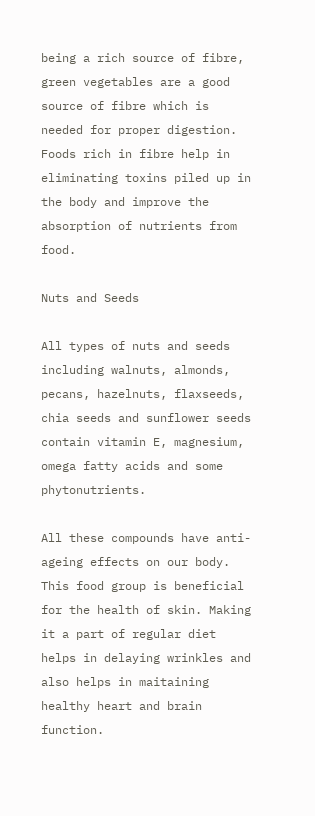being a rich source of fibre, green vegetables are a good source of fibre which is needed for proper digestion. Foods rich in fibre help in eliminating toxins piled up in the body and improve the absorption of nutrients from food.

Nuts and Seeds

All types of nuts and seeds including walnuts, almonds, pecans, hazelnuts, flaxseeds, chia seeds and sunflower seeds contain vitamin E, magnesium, omega fatty acids and some phytonutrients.

All these compounds have anti-ageing effects on our body. This food group is beneficial for the health of skin. Making it a part of regular diet helps in delaying wrinkles and also helps in maitaining healthy heart and brain function.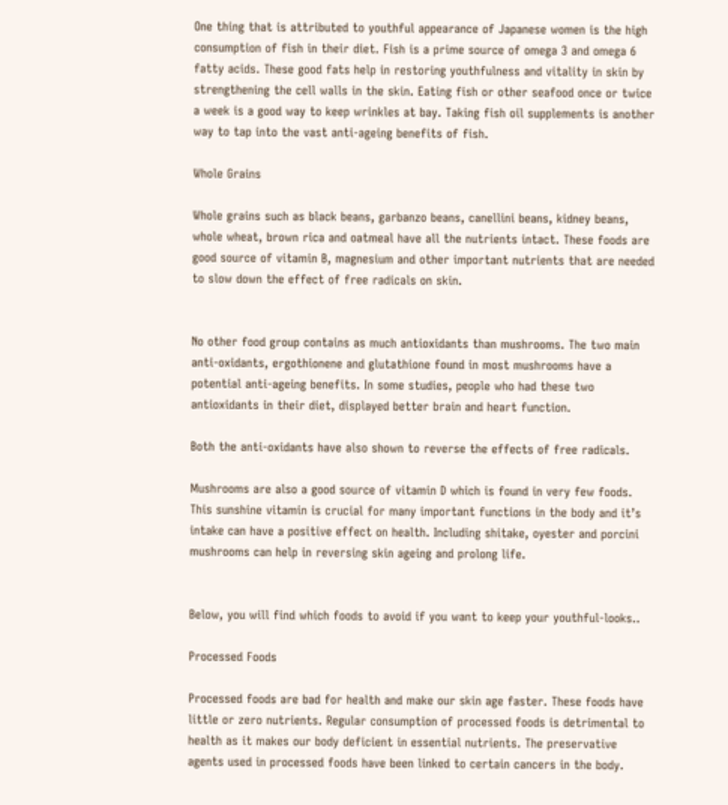One thing that is attributed to youthful appearance of Japanese women is the high consumption of fish in their diet. Fish is a prime source of omega 3 and omega 6 fatty acids. These good fats help in restoring youthfulness and vitality in skin by strengthening the cell walls in the skin. Eating fish or other seafood once or twice a week is a good way to keep wrinkles at bay. Taking fish oil supplements is another way to tap into the vast anti-ageing benefits of fish.

Whole Grains

Whole grains such as black beans, garbanzo beans, canellini beans, kidney beans, whole wheat, brown rica and oatmeal have all the nutrients intact. These foods are good source of vitamin B, magnesium and other important nutrients that are needed to slow down the effect of free radicals on skin.


No other food group contains as much antioxidants than mushrooms. The two main anti-oxidants, ergothionene and glutathione found in most mushrooms have a potential anti-ageing benefits. In some studies, people who had these two antioxidants in their diet, displayed better brain and heart function.

Both the anti-oxidants have also shown to reverse the effects of free radicals.

Mushrooms are also a good source of vitamin D which is found in very few foods. This sunshine vitamin is crucial for many important functions in the body and it’s intake can have a positive effect on health. Including shitake, oyester and porcini mushrooms can help in reversing skin ageing and prolong life.


Below, you will find which foods to avoid if you want to keep your youthful-looks..

Processed Foods

Processed foods are bad for health and make our skin age faster. These foods have little or zero nutrients. Regular consumption of processed foods is detrimental to health as it makes our body deficient in essential nutrients. The preservative agents used in processed foods have been linked to certain cancers in the body.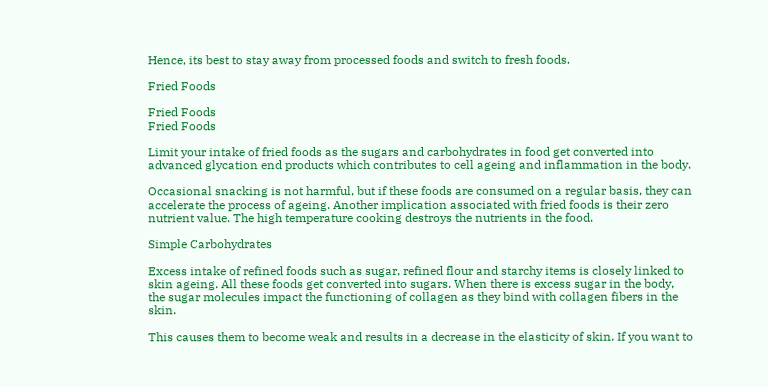Hence, its best to stay away from processed foods and switch to fresh foods.

Fried Foods

Fried Foods
Fried Foods

Limit your intake of fried foods as the sugars and carbohydrates in food get converted into advanced glycation end products which contributes to cell ageing and inflammation in the body.

Occasional snacking is not harmful, but if these foods are consumed on a regular basis, they can accelerate the process of ageing. Another implication associated with fried foods is their zero nutrient value. The high temperature cooking destroys the nutrients in the food.

Simple Carbohydrates

Excess intake of refined foods such as sugar, refined flour and starchy items is closely linked to skin ageing. All these foods get converted into sugars. When there is excess sugar in the body, the sugar molecules impact the functioning of collagen as they bind with collagen fibers in the skin.

This causes them to become weak and results in a decrease in the elasticity of skin. If you want to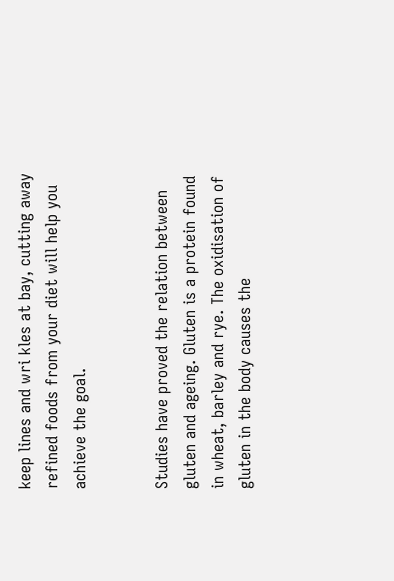keep lines and wri kles at bay, cutting away refined foods from your diet will help you achieve the goal.


Studies have proved the relation between gluten and ageing. Gluten is a protein found in wheat, barley and rye. The oxidisation of gluten in the body causes the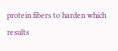protein fibers to harden which results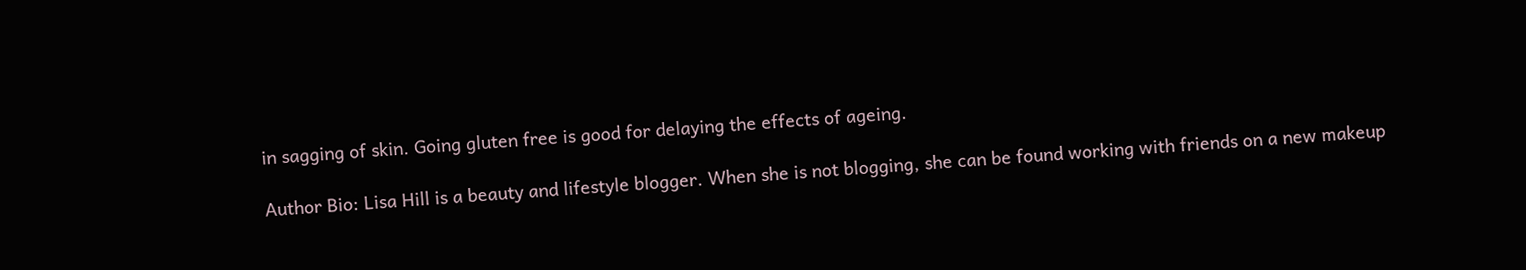in sagging of skin. Going gluten free is good for delaying the effects of ageing.

Author Bio: Lisa Hill is a beauty and lifestyle blogger. When she is not blogging, she can be found working with friends on a new makeup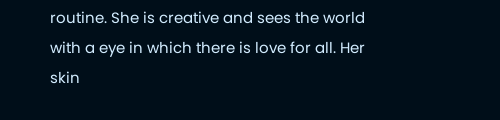routine. She is creative and sees the world with a eye in which there is love for all. Her skin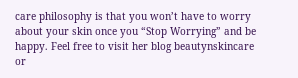care philosophy is that you won’t have to worry about your skin once you “Stop Worrying” and be happy. Feel free to visit her blog beautynskincare or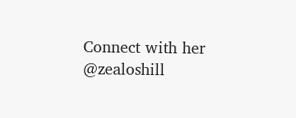Connect with her @zealoshill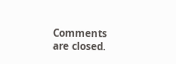Comments are closed.